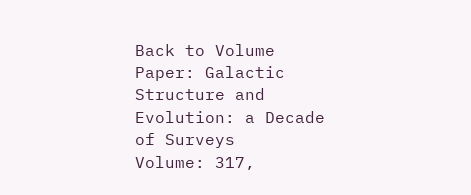Back to Volume
Paper: Galactic Structure and Evolution: a Decade of Surveys
Volume: 317,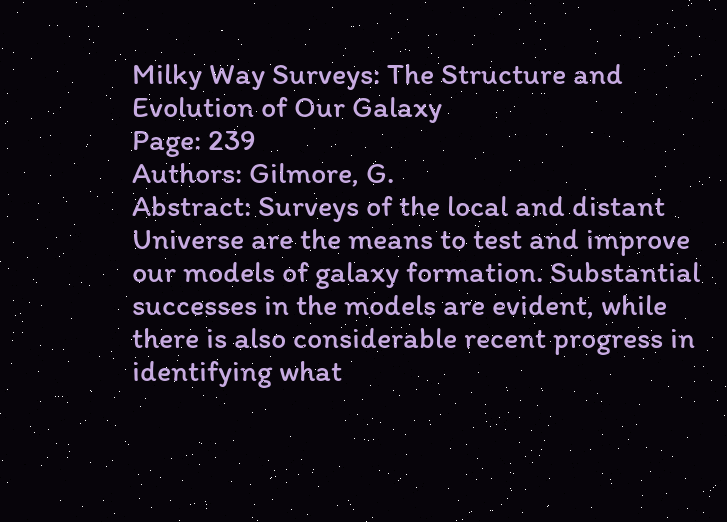Milky Way Surveys: The Structure and Evolution of Our Galaxy
Page: 239
Authors: Gilmore, G.
Abstract: Surveys of the local and distant Universe are the means to test and improve our models of galaxy formation. Substantial successes in the models are evident, while there is also considerable recent progress in identifying what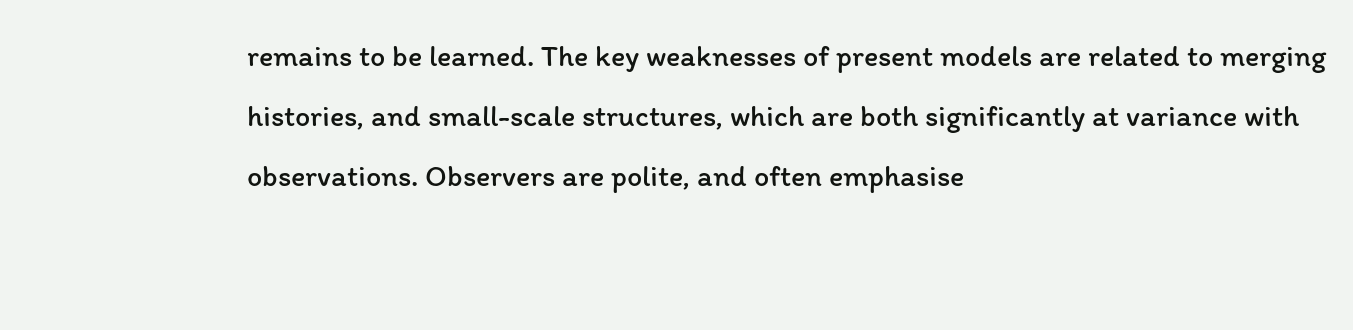remains to be learned. The key weaknesses of present models are related to merging histories, and small-scale structures, which are both significantly at variance with observations. Observers are polite, and often emphasise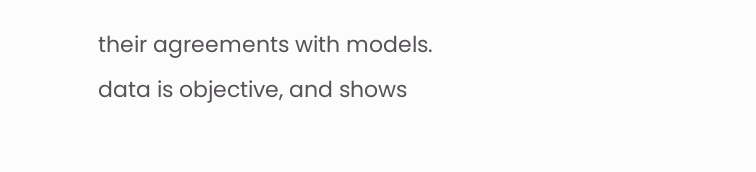their agreements with models. data is objective, and shows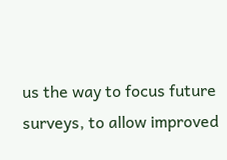us the way to focus future surveys, to allow improved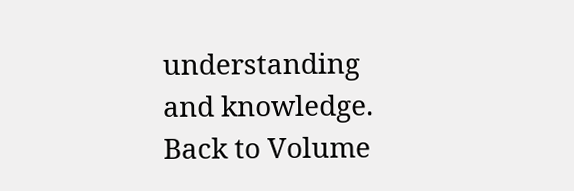understanding and knowledge.
Back to Volume